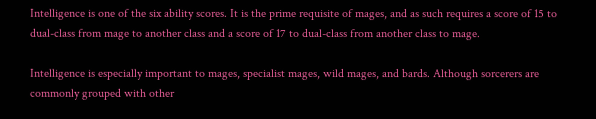Intelligence is one of the six ability scores. It is the prime requisite of mages, and as such requires a score of 15 to dual-class from mage to another class and a score of 17 to dual-class from another class to mage.

Intelligence is especially important to mages, specialist mages, wild mages, and bards. Although sorcerers are commonly grouped with other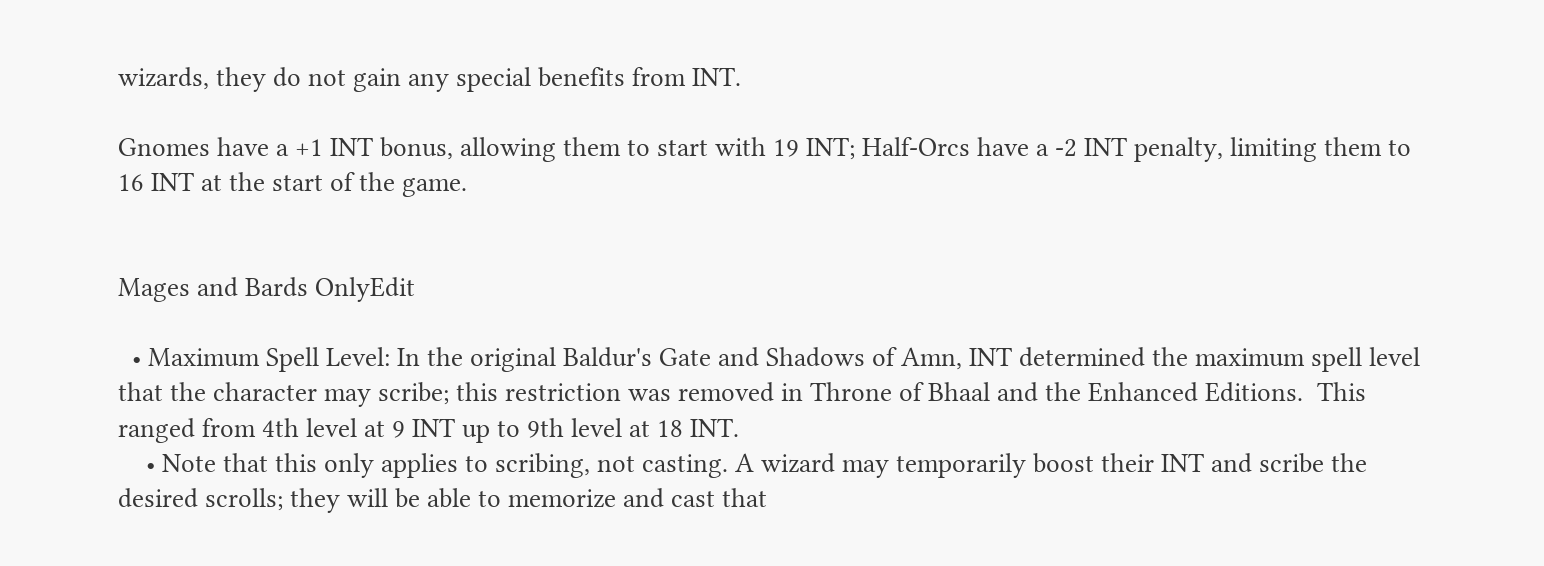wizards, they do not gain any special benefits from INT.

Gnomes have a +1 INT bonus, allowing them to start with 19 INT; Half-Orcs have a -2 INT penalty, limiting them to 16 INT at the start of the game.


Mages and Bards OnlyEdit

  • Maximum Spell Level: In the original Baldur's Gate and Shadows of Amn, INT determined the maximum spell level that the character may scribe; this restriction was removed in Throne of Bhaal and the Enhanced Editions.  This ranged from 4th level at 9 INT up to 9th level at 18 INT.
    • Note that this only applies to scribing, not casting. A wizard may temporarily boost their INT and scribe the desired scrolls; they will be able to memorize and cast that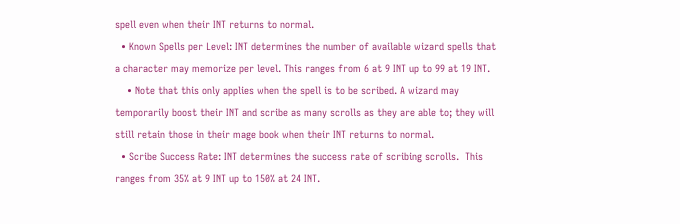spell even when their INT returns to normal.
  • Known Spells per Level: INT determines the number of available wizard spells that a character may memorize per level. This ranges from 6 at 9 INT up to 99 at 19 INT.
    • Note that this only applies when the spell is to be scribed. A wizard may temporarily boost their INT and scribe as many scrolls as they are able to; they will still retain those in their mage book when their INT returns to normal.
  • Scribe Success Rate: INT determines the success rate of scribing scrolls.  This ranges from 35% at 9 INT up to 150% at 24 INT.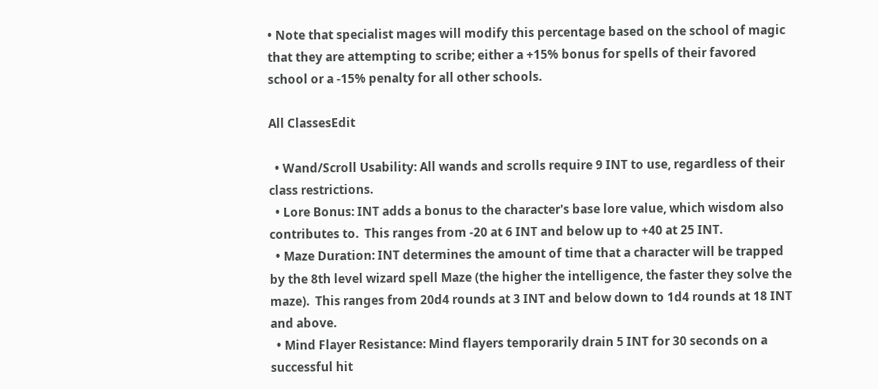• Note that specialist mages will modify this percentage based on the school of magic that they are attempting to scribe; either a +15% bonus for spells of their favored school or a -15% penalty for all other schools.

All ClassesEdit

  • Wand/Scroll Usability: All wands and scrolls require 9 INT to use, regardless of their class restrictions.
  • Lore Bonus: INT adds a bonus to the character's base lore value, which wisdom also contributes to.  This ranges from -20 at 6 INT and below up to +40 at 25 INT.
  • Maze Duration: INT determines the amount of time that a character will be trapped by the 8th level wizard spell Maze (the higher the intelligence, the faster they solve the maze).  This ranges from 20d4 rounds at 3 INT and below down to 1d4 rounds at 18 INT and above.
  • Mind Flayer Resistance: Mind flayers temporarily drain 5 INT for 30 seconds on a successful hit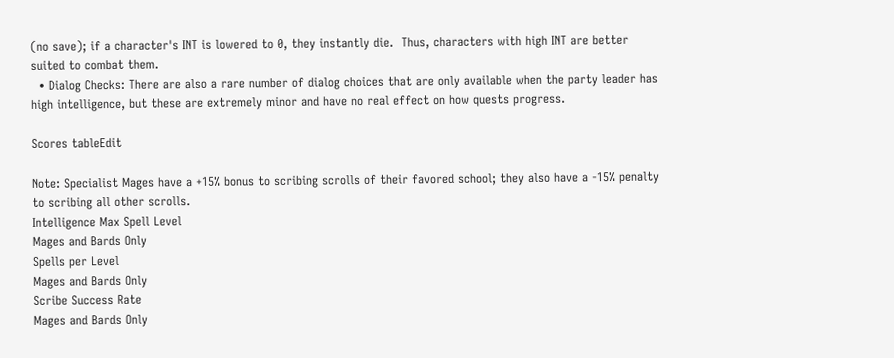(no save); if a character's INT is lowered to 0, they instantly die.  Thus, characters with high INT are better suited to combat them.
  • Dialog Checks: There are also a rare number of dialog choices that are only available when the party leader has high intelligence, but these are extremely minor and have no real effect on how quests progress.

Scores tableEdit

Note: Specialist Mages have a +15% bonus to scribing scrolls of their favored school; they also have a -15% penalty to scribing all other scrolls.
Intelligence Max Spell Level
Mages and Bards Only
Spells per Level
Mages and Bards Only
Scribe Success Rate
Mages and Bards Only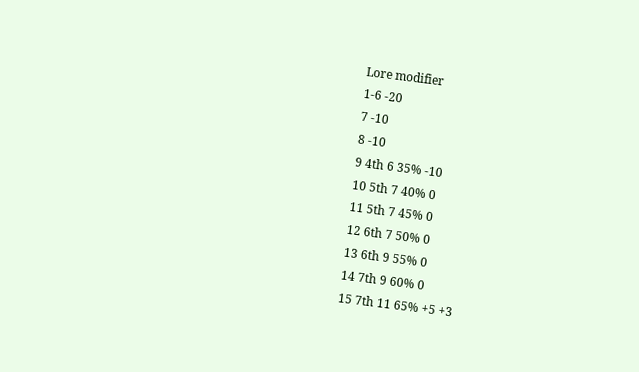Lore modifier
1-6 -20
7 -10
8 -10
9 4th 6 35% -10
10 5th 7 40% 0
11 5th 7 45% 0
12 6th 7 50% 0
13 6th 9 55% 0
14 7th 9 60% 0
15 7th 11 65% +5 +3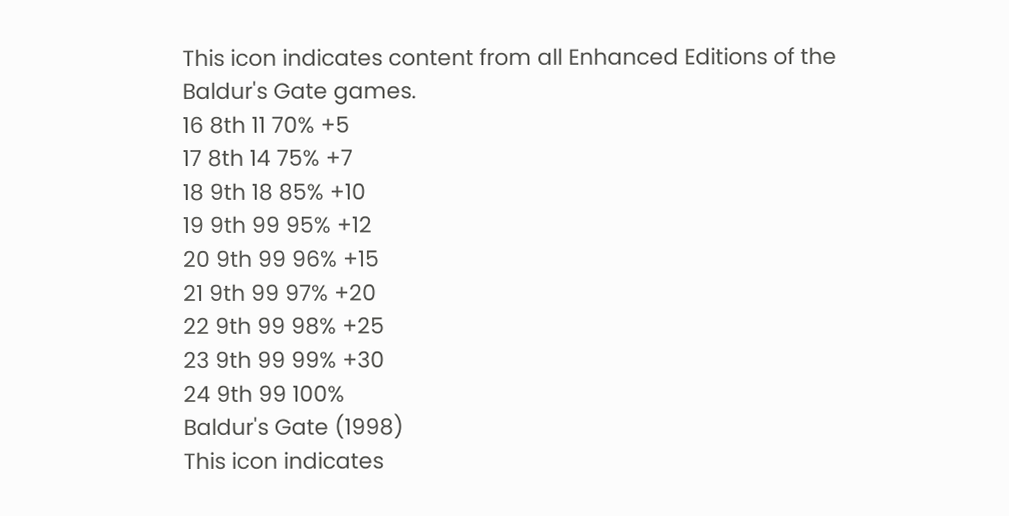This icon indicates content from all Enhanced Editions of the Baldur's Gate games.
16 8th 11 70% +5
17 8th 14 75% +7
18 9th 18 85% +10
19 9th 99 95% +12
20 9th 99 96% +15
21 9th 99 97% +20
22 9th 99 98% +25
23 9th 99 99% +30
24 9th 99 100%
Baldur's Gate (1998)
This icon indicates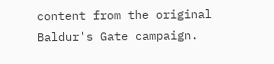content from the original Baldur's Gate campaign.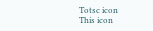Totsc icon
This icon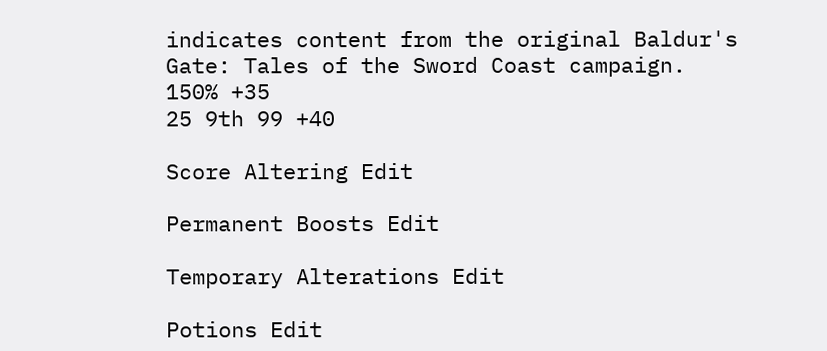indicates content from the original Baldur's Gate: Tales of the Sword Coast campaign.
150% +35
25 9th 99 +40

Score Altering Edit

Permanent Boosts Edit

Temporary Alterations Edit

Potions Edit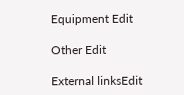Equipment Edit

Other Edit

External linksEdit